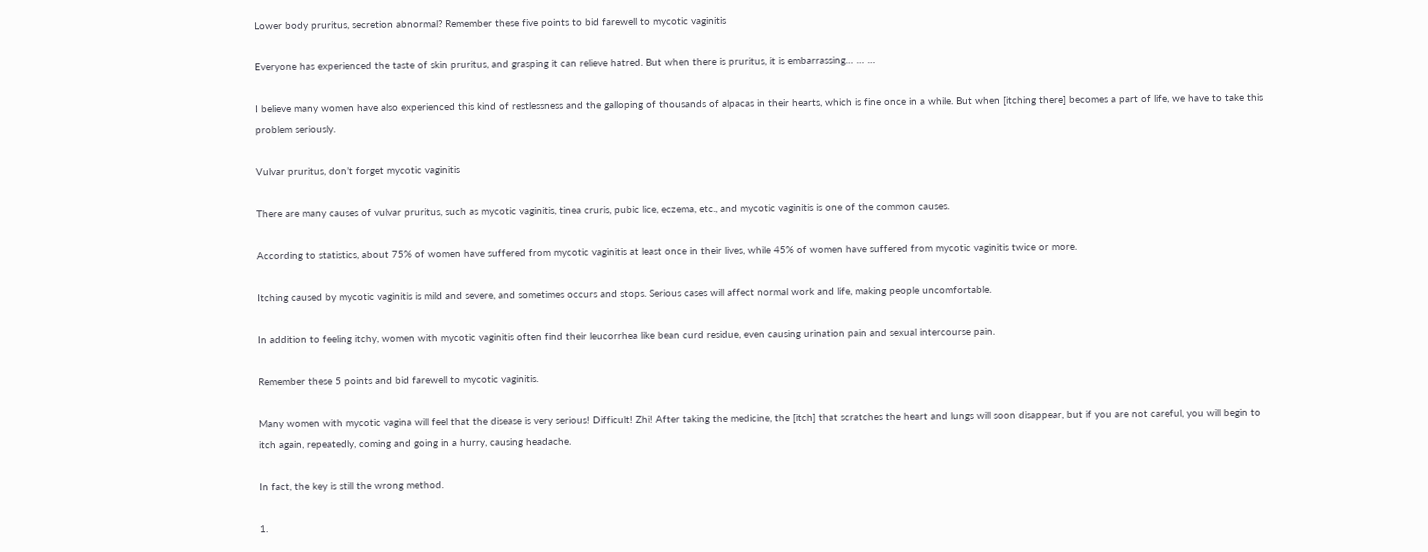Lower body pruritus, secretion abnormal? Remember these five points to bid farewell to mycotic vaginitis

Everyone has experienced the taste of skin pruritus, and grasping it can relieve hatred. But when there is pruritus, it is embarrassing… … …

I believe many women have also experienced this kind of restlessness and the galloping of thousands of alpacas in their hearts, which is fine once in a while. But when [itching there] becomes a part of life, we have to take this problem seriously.

Vulvar pruritus, don’t forget mycotic vaginitis

There are many causes of vulvar pruritus, such as mycotic vaginitis, tinea cruris, pubic lice, eczema, etc., and mycotic vaginitis is one of the common causes.

According to statistics, about 75% of women have suffered from mycotic vaginitis at least once in their lives, while 45% of women have suffered from mycotic vaginitis twice or more.

Itching caused by mycotic vaginitis is mild and severe, and sometimes occurs and stops. Serious cases will affect normal work and life, making people uncomfortable.

In addition to feeling itchy, women with mycotic vaginitis often find their leucorrhea like bean curd residue, even causing urination pain and sexual intercourse pain.

Remember these 5 points and bid farewell to mycotic vaginitis.

Many women with mycotic vagina will feel that the disease is very serious! Difficult! Zhi! After taking the medicine, the [itch] that scratches the heart and lungs will soon disappear, but if you are not careful, you will begin to itch again, repeatedly, coming and going in a hurry, causing headache.

In fact, the key is still the wrong method.

1.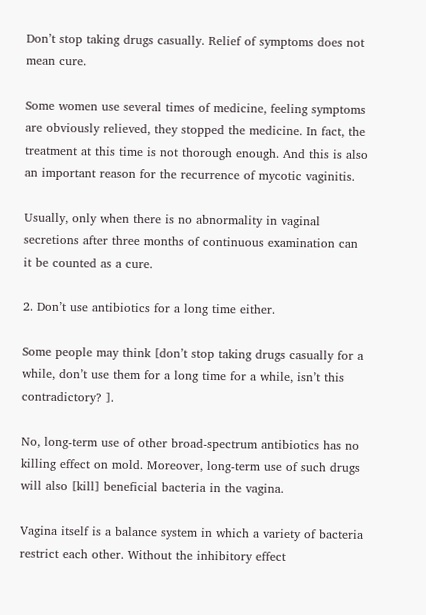Don’t stop taking drugs casually. Relief of symptoms does not mean cure.

Some women use several times of medicine, feeling symptoms are obviously relieved, they stopped the medicine. In fact, the treatment at this time is not thorough enough. And this is also an important reason for the recurrence of mycotic vaginitis.

Usually, only when there is no abnormality in vaginal secretions after three months of continuous examination can it be counted as a cure.

2. Don’t use antibiotics for a long time either.

Some people may think [don’t stop taking drugs casually for a while, don’t use them for a long time for a while, isn’t this contradictory? ].

No, long-term use of other broad-spectrum antibiotics has no killing effect on mold. Moreover, long-term use of such drugs will also [kill] beneficial bacteria in the vagina.

Vagina itself is a balance system in which a variety of bacteria restrict each other. Without the inhibitory effect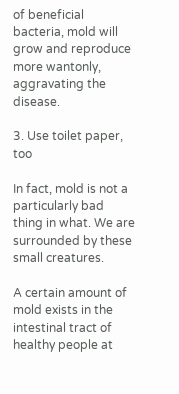of beneficial bacteria, mold will grow and reproduce more wantonly, aggravating the disease.

3. Use toilet paper, too

In fact, mold is not a particularly bad thing in what. We are surrounded by these small creatures.

A certain amount of mold exists in the intestinal tract of healthy people at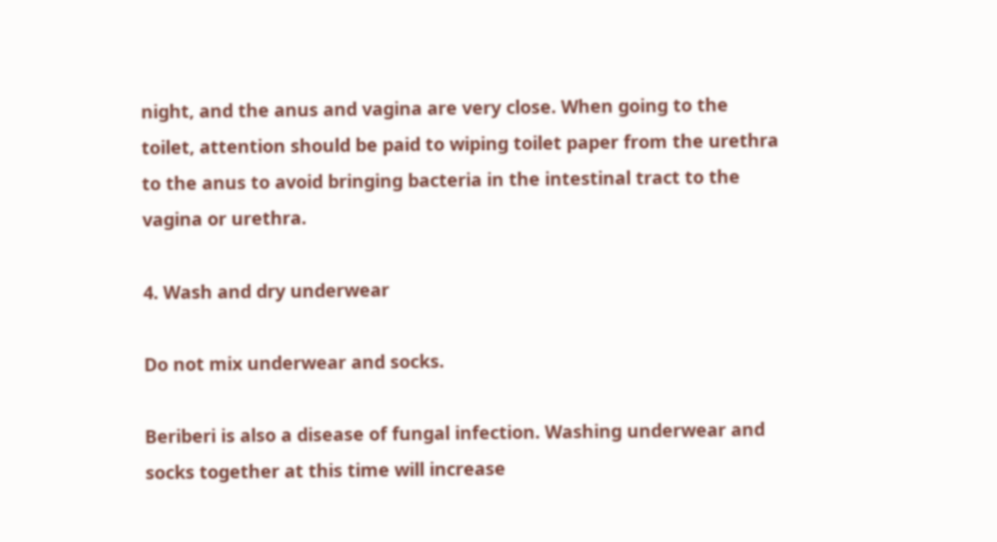night, and the anus and vagina are very close. When going to the toilet, attention should be paid to wiping toilet paper from the urethra to the anus to avoid bringing bacteria in the intestinal tract to the vagina or urethra.

4. Wash and dry underwear

Do not mix underwear and socks.

Beriberi is also a disease of fungal infection. Washing underwear and socks together at this time will increase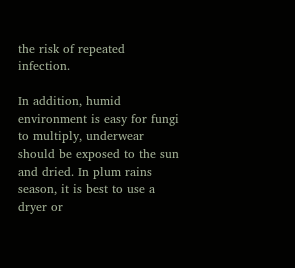the risk of repeated infection.

In addition, humid environment is easy for fungi to multiply, underwear should be exposed to the sun and dried. In plum rains season, it is best to use a dryer or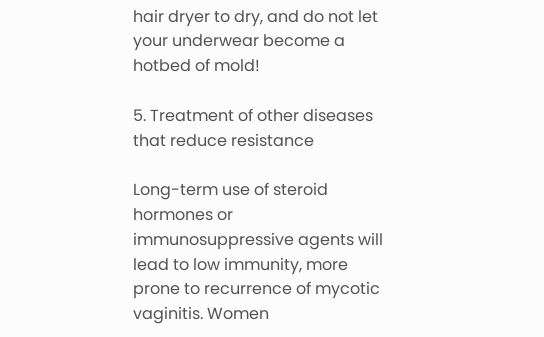hair dryer to dry, and do not let your underwear become a hotbed of mold!

5. Treatment of other diseases that reduce resistance

Long-term use of steroid hormones or immunosuppressive agents will lead to low immunity, more prone to recurrence of mycotic vaginitis. Women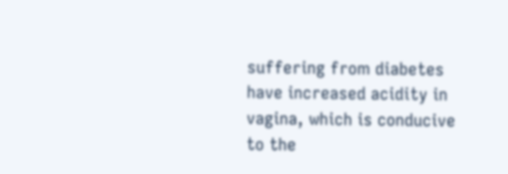suffering from diabetes have increased acidity in vagina, which is conducive to the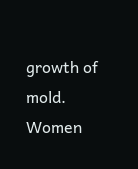growth of mold. Women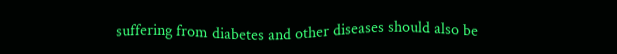suffering from diabetes and other diseases should also be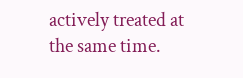actively treated at the same time.